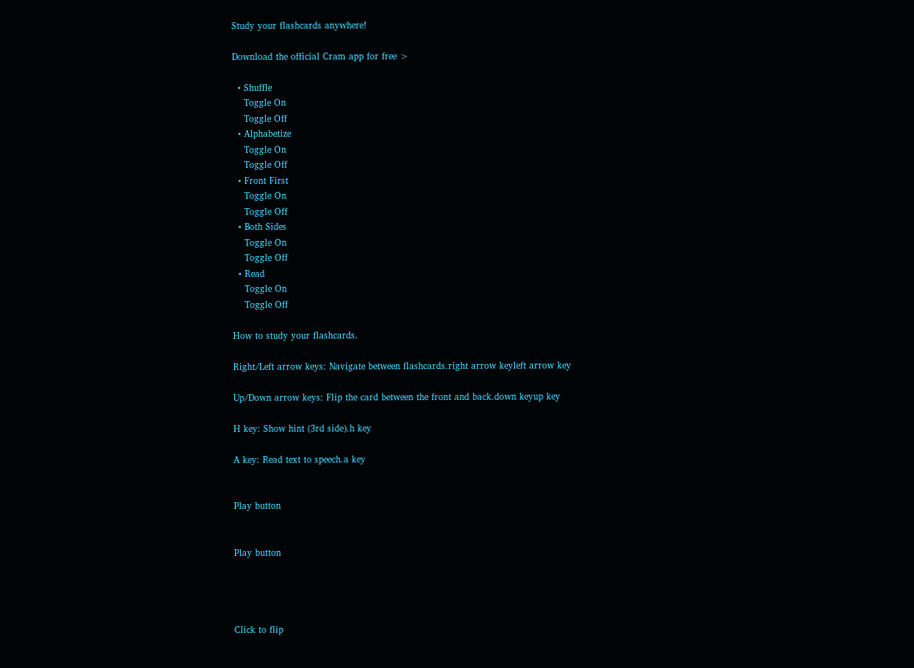Study your flashcards anywhere!

Download the official Cram app for free >

  • Shuffle
    Toggle On
    Toggle Off
  • Alphabetize
    Toggle On
    Toggle Off
  • Front First
    Toggle On
    Toggle Off
  • Both Sides
    Toggle On
    Toggle Off
  • Read
    Toggle On
    Toggle Off

How to study your flashcards.

Right/Left arrow keys: Navigate between flashcards.right arrow keyleft arrow key

Up/Down arrow keys: Flip the card between the front and back.down keyup key

H key: Show hint (3rd side).h key

A key: Read text to speech.a key


Play button


Play button




Click to flip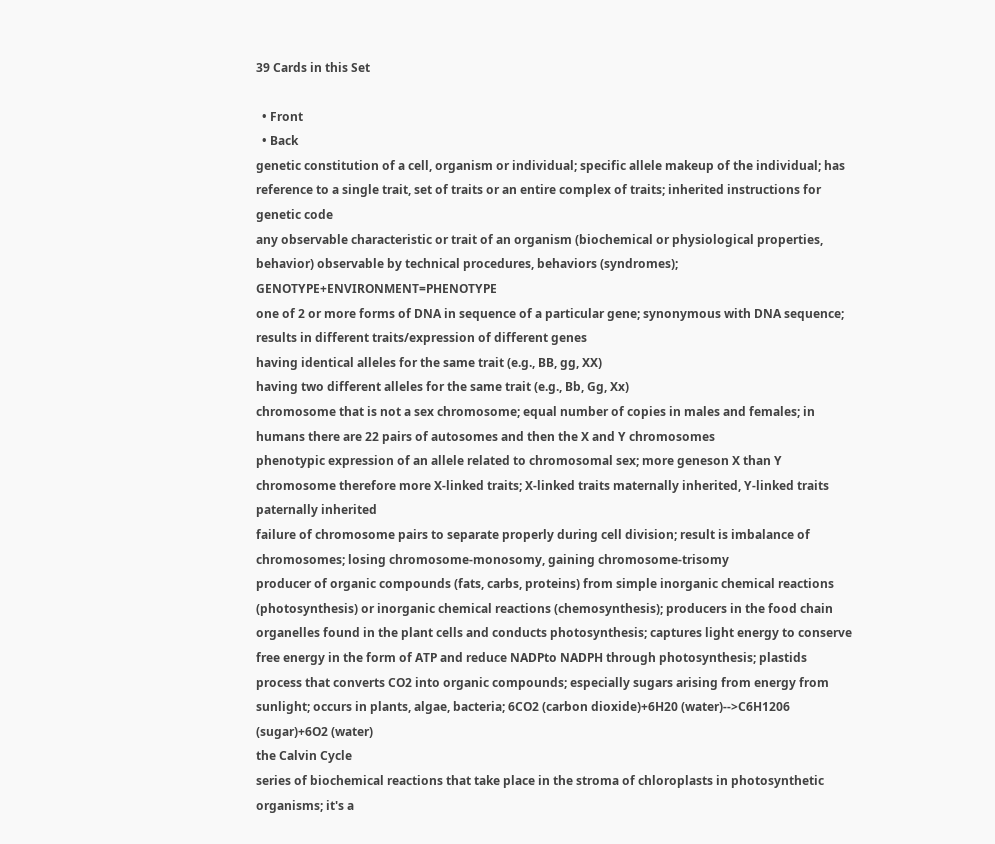39 Cards in this Set

  • Front
  • Back
genetic constitution of a cell, organism or individual; specific allele makeup of the individual; has reference to a single trait, set of traits or an entire complex of traits; inherited instructions for genetic code
any observable characteristic or trait of an organism (biochemical or physiological properties, behavior) observable by technical procedures, behaviors (syndromes); GENOTYPE+ENVIRONMENT=PHENOTYPE
one of 2 or more forms of DNA in sequence of a particular gene; synonymous with DNA sequence; results in different traits/expression of different genes
having identical alleles for the same trait (e.g., BB, gg, XX)
having two different alleles for the same trait (e.g., Bb, Gg, Xx)
chromosome that is not a sex chromosome; equal number of copies in males and females; in humans there are 22 pairs of autosomes and then the X and Y chromosomes
phenotypic expression of an allele related to chromosomal sex; more geneson X than Y chromosome therefore more X-linked traits; X-linked traits maternally inherited, Y-linked traits paternally inherited
failure of chromosome pairs to separate properly during cell division; result is imbalance of chromosomes; losing chromosome-monosomy, gaining chromosome-trisomy
producer of organic compounds (fats, carbs, proteins) from simple inorganic chemical reactions (photosynthesis) or inorganic chemical reactions (chemosynthesis); producers in the food chain
organelles found in the plant cells and conducts photosynthesis; captures light energy to conserve free energy in the form of ATP and reduce NADPto NADPH through photosynthesis; plastids
process that converts CO2 into organic compounds; especially sugars arising from energy from sunlight; occurs in plants, algae, bacteria; 6CO2 (carbon dioxide)+6H20 (water)-->C6H1206 (sugar)+6O2 (water)
the Calvin Cycle
series of biochemical reactions that take place in the stroma of chloroplasts in photosynthetic organisms; it's a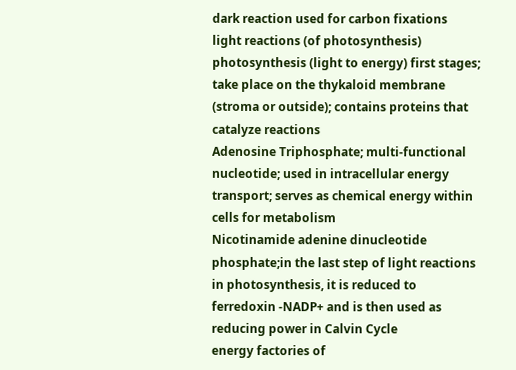dark reaction used for carbon fixations
light reactions (of photosynthesis)
photosynthesis (light to energy) first stages; take place on the thykaloid membrane (stroma or outside); contains proteins that catalyze reactions
Adenosine Triphosphate; multi-functional nucleotide; used in intracellular energy transport; serves as chemical energy within cells for metabolism
Nicotinamide adenine dinucleotide phosphate;in the last step of light reactions in photosynthesis, it is reduced to ferredoxin -NADP+ and is then used as reducing power in Calvin Cycle
energy factories of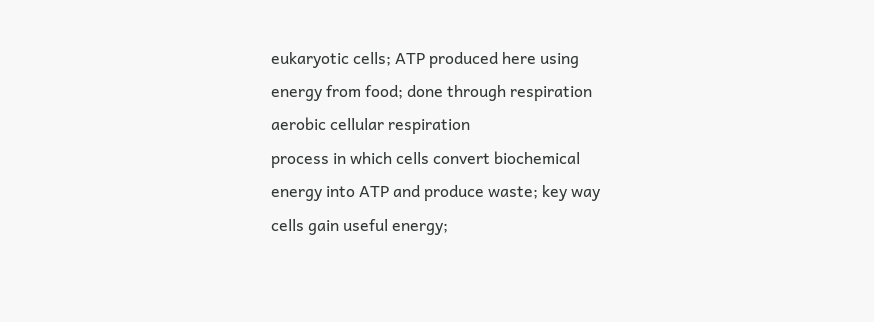eukaryotic cells; ATP produced here using energy from food; done through respiration
aerobic cellular respiration
process in which cells convert biochemical energy into ATP and produce waste; key way cells gain useful energy;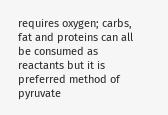requires oxygen; carbs, fat and proteins can all be consumed as reactants but it is preferred method of pyruvate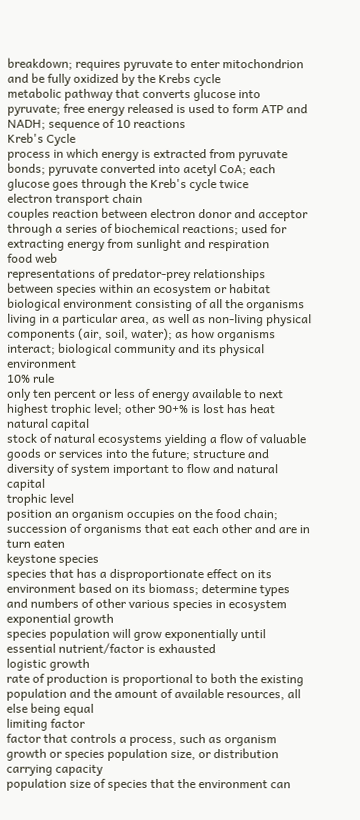breakdown; requires pyruvate to enter mitochondrion and be fully oxidized by the Krebs cycle
metabolic pathway that converts glucose into pyruvate; free energy released is used to form ATP and NADH; sequence of 10 reactions
Kreb's Cycle
process in which energy is extracted from pyruvate bonds; pyruvate converted into acetyl CoA; each glucose goes through the Kreb's cycle twice
electron transport chain
couples reaction between electron donor and acceptor through a series of biochemical reactions; used for extracting energy from sunlight and respiration
food web
representations of predator-prey relationships between species within an ecosystem or habitat
biological environment consisting of all the organisms living in a particular area, as well as non-living physical components (air, soil, water); as how organisms interact; biological community and its physical environment
10% rule
only ten percent or less of energy available to next highest trophic level; other 90+% is lost has heat
natural capital
stock of natural ecosystems yielding a flow of valuable goods or services into the future; structure and diversity of system important to flow and natural capital
trophic level
position an organism occupies on the food chain; succession of organisms that eat each other and are in turn eaten
keystone species
species that has a disproportionate effect on its environment based on its biomass; determine types and numbers of other various species in ecosystem
exponential growth
species population will grow exponentially until essential nutrient/factor is exhausted
logistic growth
rate of production is proportional to both the existing population and the amount of available resources, all else being equal
limiting factor
factor that controls a process, such as organism growth or species population size, or distribution
carrying capacity
population size of species that the environment can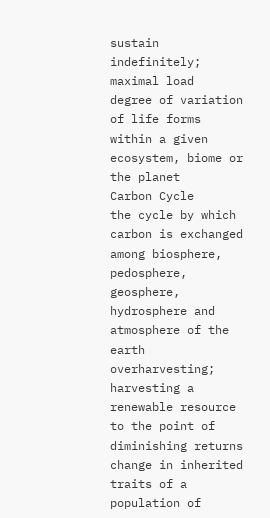sustain indefinitely; maximal load
degree of variation of life forms within a given ecosystem, biome or the planet
Carbon Cycle
the cycle by which carbon is exchanged among biosphere, pedosphere, geosphere, hydrosphere and atmosphere of the earth
overharvesting; harvesting a renewable resource to the point of diminishing returns
change in inherited traits of a population of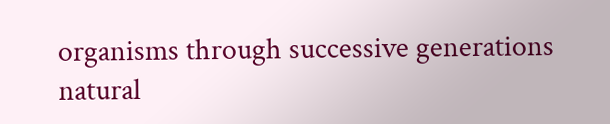organisms through successive generations
natural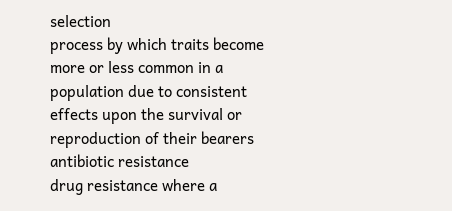selection
process by which traits become more or less common in a population due to consistent effects upon the survival or reproduction of their bearers
antibiotic resistance
drug resistance where a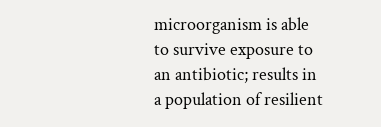microorganism is able to survive exposure to an antibiotic; results in a population of resilient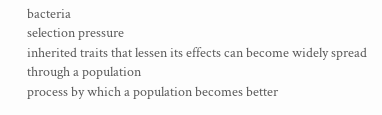bacteria
selection pressure
inherited traits that lessen its effects can become widely spread through a population
process by which a population becomes better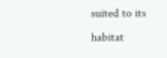suited to its habitat